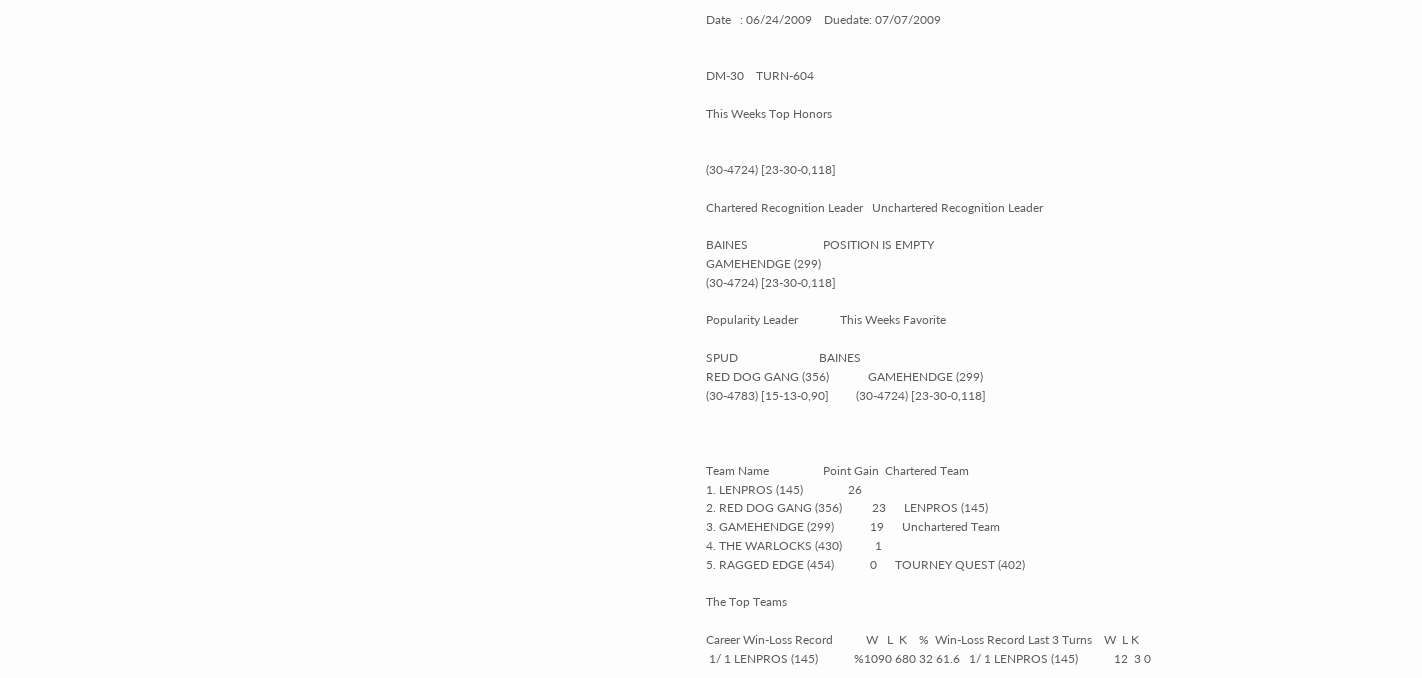Date   : 06/24/2009    Duedate: 07/07/2009


DM-30    TURN-604

This Weeks Top Honors


(30-4724) [23-30-0,118]

Chartered Recognition Leader   Unchartered Recognition Leader

BAINES                         POSITION IS EMPTY
GAMEHENDGE (299)
(30-4724) [23-30-0,118]

Popularity Leader              This Weeks Favorite

SPUD                           BAINES
RED DOG GANG (356)             GAMEHENDGE (299)
(30-4783) [15-13-0,90]         (30-4724) [23-30-0,118]



Team Name                  Point Gain  Chartered Team
1. LENPROS (145)               26
2. RED DOG GANG (356)          23      LENPROS (145)
3. GAMEHENDGE (299)            19      Unchartered Team
4. THE WARLOCKS (430)           1
5. RAGGED EDGE (454)            0      TOURNEY QUEST (402)

The Top Teams

Career Win-Loss Record           W   L  K    %  Win-Loss Record Last 3 Turns    W  L K
 1/ 1 LENPROS (145)            %1090 680 32 61.6   1/ 1 LENPROS (145)            12  3 0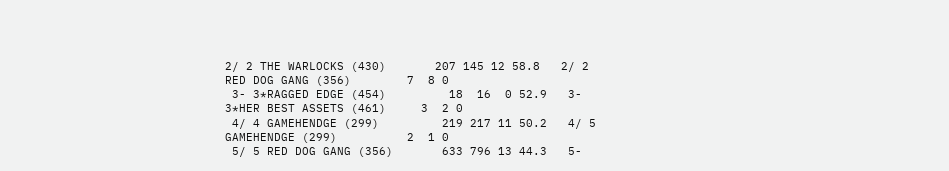2/ 2 THE WARLOCKS (430)       207 145 12 58.8   2/ 2 RED DOG GANG (356)        7  8 0
 3- 3*RAGGED EDGE (454)         18  16  0 52.9   3- 3*HER BEST ASSETS (461)     3  2 0
 4/ 4 GAMEHENDGE (299)         219 217 11 50.2   4/ 5 GAMEHENDGE (299)          2  1 0
 5/ 5 RED DOG GANG (356)       633 796 13 44.3   5-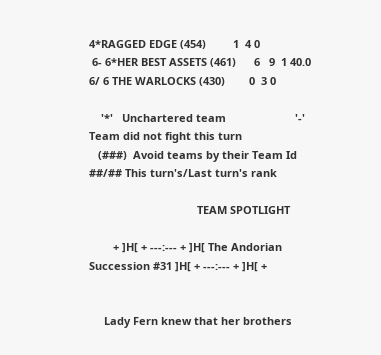4*RAGGED EDGE (454)         1  4 0
 6- 6*HER BEST ASSETS (461)      6   9  1 40.0   6/ 6 THE WARLOCKS (430)        0  3 0

    '*'   Unchartered team                       '-'  Team did not fight this turn
   (###)  Avoid teams by their Team Id          ##/## This turn's/Last turn's rank

                                    TEAM SPOTLIGHT

        + ]H[ + ---:--- + ]H[ The Andorian Succession #31 ]H[ + ---:--- + ]H[ +


     Lady Fern knew that her brothers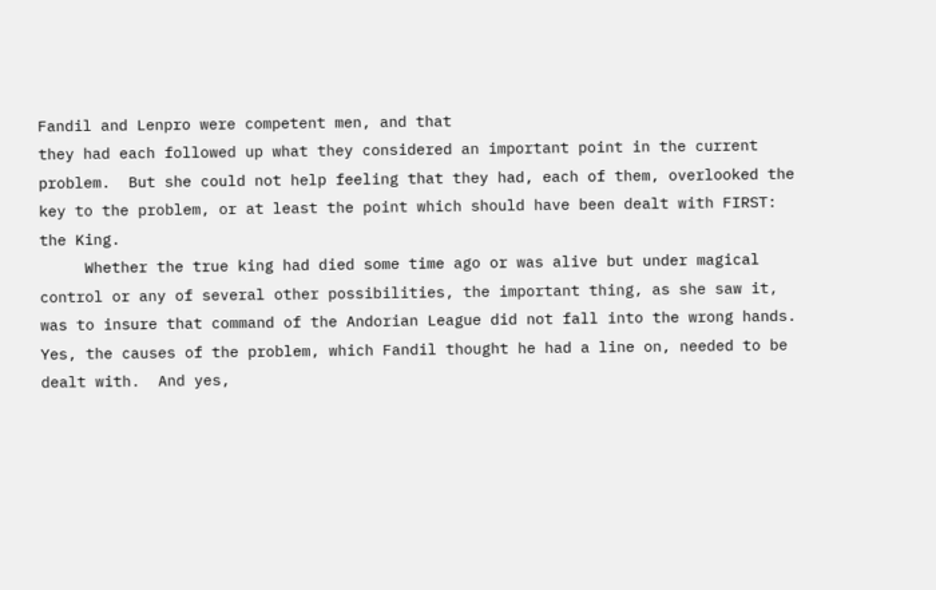Fandil and Lenpro were competent men, and that
they had each followed up what they considered an important point in the current
problem.  But she could not help feeling that they had, each of them, overlooked the
key to the problem, or at least the point which should have been dealt with FIRST:
the King.
     Whether the true king had died some time ago or was alive but under magical
control or any of several other possibilities, the important thing, as she saw it,
was to insure that command of the Andorian League did not fall into the wrong hands.
Yes, the causes of the problem, which Fandil thought he had a line on, needed to be
dealt with.  And yes,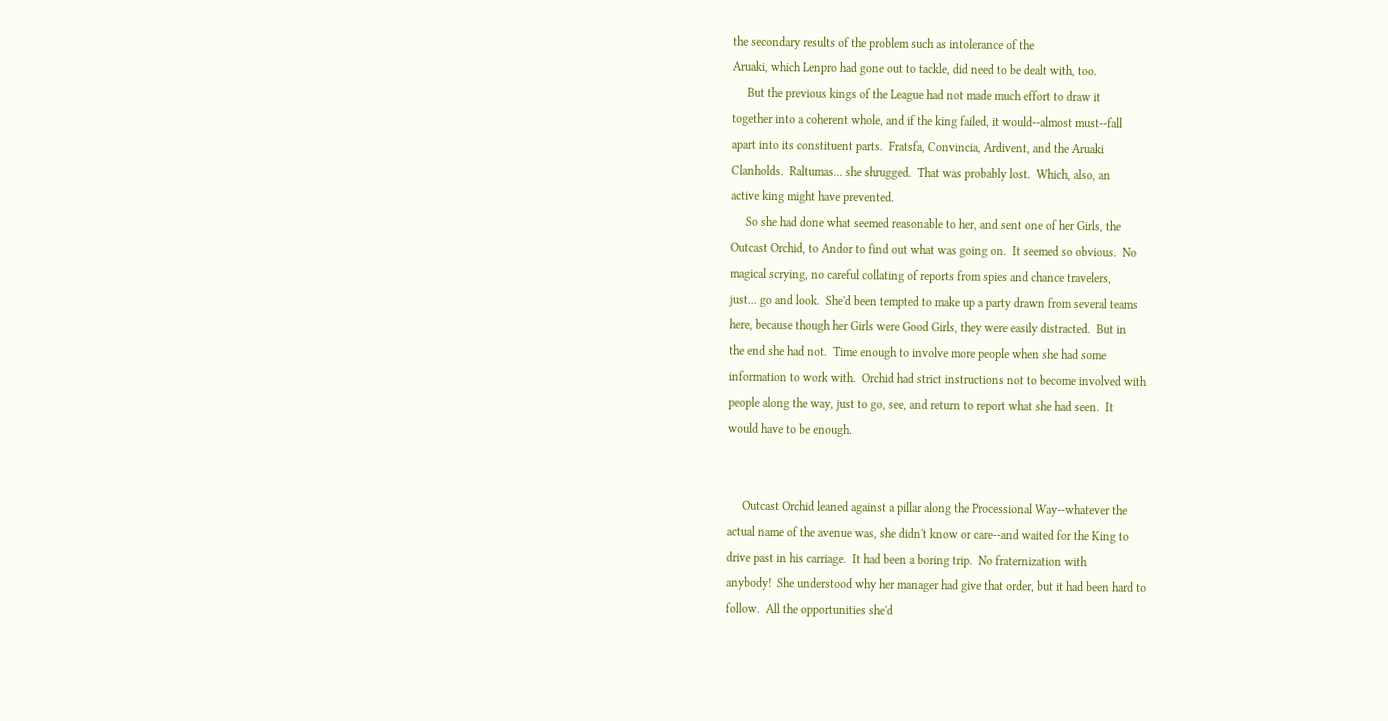the secondary results of the problem such as intolerance of the
Aruaki, which Lenpro had gone out to tackle, did need to be dealt with, too.
     But the previous kings of the League had not made much effort to draw it
together into a coherent whole, and if the king failed, it would--almost must--fall
apart into its constituent parts.  Fratsfa, Convincia, Ardivent, and the Aruaki
Clanholds.  Raltumas... she shrugged.  That was probably lost.  Which, also, an
active king might have prevented.
     So she had done what seemed reasonable to her, and sent one of her Girls, the
Outcast Orchid, to Andor to find out what was going on.  It seemed so obvious.  No
magical scrying, no careful collating of reports from spies and chance travelers,
just... go and look.  She'd been tempted to make up a party drawn from several teams
here, because though her Girls were Good Girls, they were easily distracted.  But in
the end she had not.  Time enough to involve more people when she had some
information to work with.  Orchid had strict instructions not to become involved with
people along the way, just to go, see, and return to report what she had seen.  It
would have to be enough.


     Outcast Orchid leaned against a pillar along the Processional Way--whatever the
actual name of the avenue was, she didn't know or care--and waited for the King to
drive past in his carriage.  It had been a boring trip.  No fraternization with
anybody!  She understood why her manager had give that order, but it had been hard to
follow.  All the opportunities she'd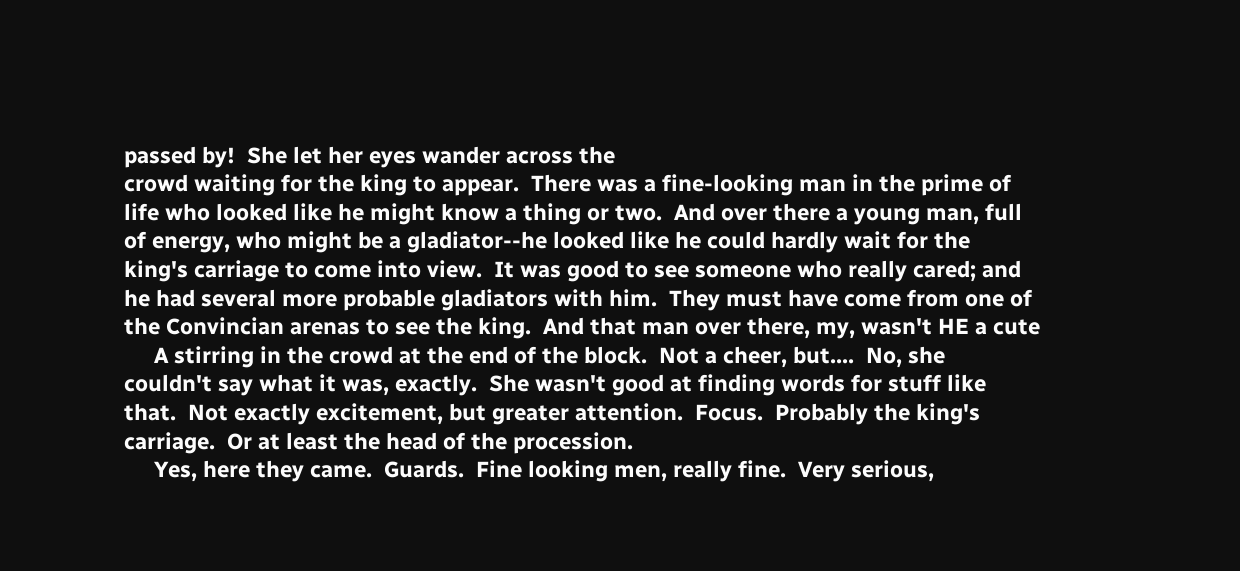passed by!  She let her eyes wander across the
crowd waiting for the king to appear.  There was a fine-looking man in the prime of
life who looked like he might know a thing or two.  And over there a young man, full
of energy, who might be a gladiator--he looked like he could hardly wait for the
king's carriage to come into view.  It was good to see someone who really cared; and
he had several more probable gladiators with him.  They must have come from one of
the Convincian arenas to see the king.  And that man over there, my, wasn't HE a cute
     A stirring in the crowd at the end of the block.  Not a cheer, but....  No, she
couldn't say what it was, exactly.  She wasn't good at finding words for stuff like
that.  Not exactly excitement, but greater attention.  Focus.  Probably the king's
carriage.  Or at least the head of the procession.
     Yes, here they came.  Guards.  Fine looking men, really fine.  Very serious,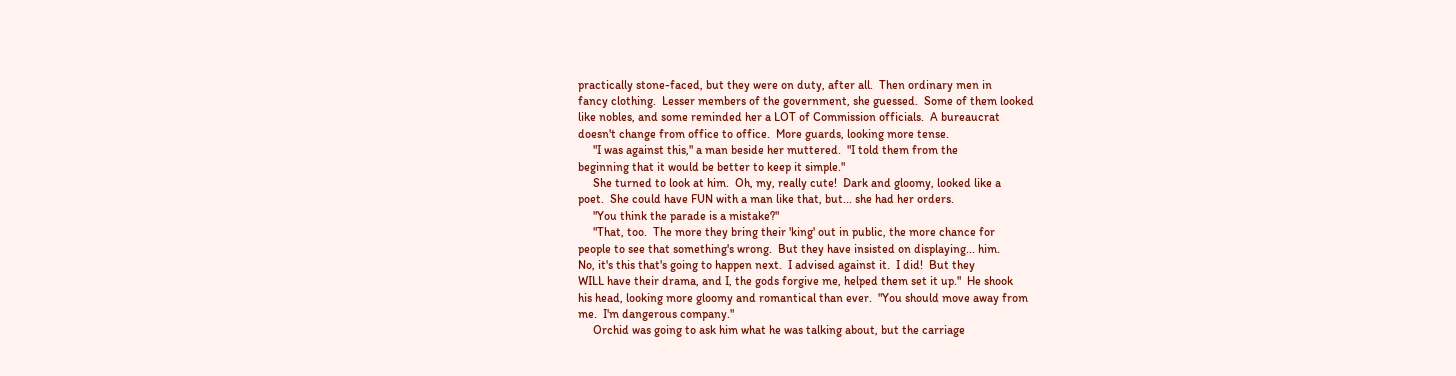practically stone-faced, but they were on duty, after all.  Then ordinary men in
fancy clothing.  Lesser members of the government, she guessed.  Some of them looked
like nobles, and some reminded her a LOT of Commission officials.  A bureaucrat
doesn't change from office to office.  More guards, looking more tense.
     "I was against this," a man beside her muttered.  "I told them from the
beginning that it would be better to keep it simple."
     She turned to look at him.  Oh, my, really cute!  Dark and gloomy, looked like a
poet.  She could have FUN with a man like that, but... she had her orders.
     "You think the parade is a mistake?"
     "That, too.  The more they bring their 'king' out in public, the more chance for
people to see that something's wrong.  But they have insisted on displaying... him.
No, it's this that's going to happen next.  I advised against it.  I did!  But they
WILL have their drama, and I, the gods forgive me, helped them set it up."  He shook
his head, looking more gloomy and romantical than ever.  "You should move away from
me.  I'm dangerous company."
     Orchid was going to ask him what he was talking about, but the carriage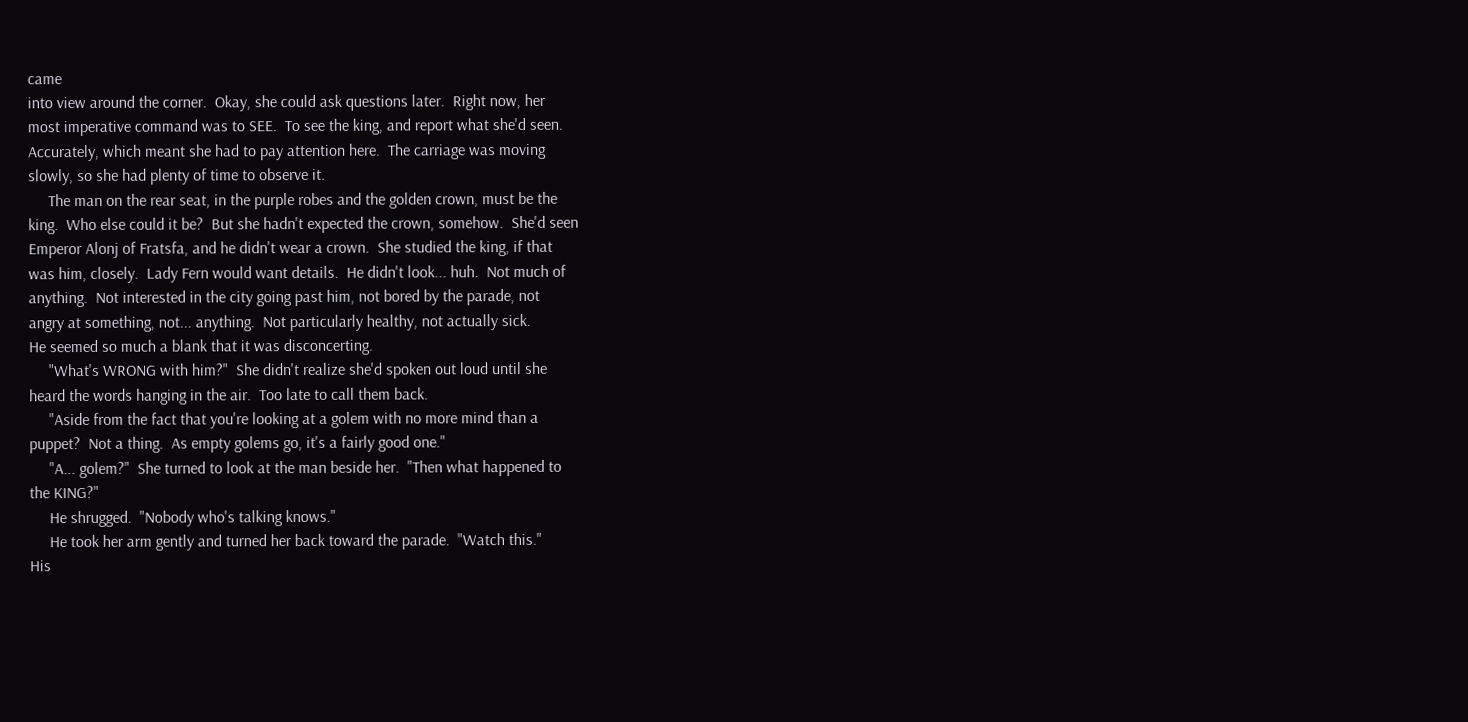came
into view around the corner.  Okay, she could ask questions later.  Right now, her
most imperative command was to SEE.  To see the king, and report what she'd seen.
Accurately, which meant she had to pay attention here.  The carriage was moving
slowly, so she had plenty of time to observe it.
     The man on the rear seat, in the purple robes and the golden crown, must be the
king.  Who else could it be?  But she hadn't expected the crown, somehow.  She'd seen
Emperor Alonj of Fratsfa, and he didn't wear a crown.  She studied the king, if that
was him, closely.  Lady Fern would want details.  He didn't look... huh.  Not much of
anything.  Not interested in the city going past him, not bored by the parade, not
angry at something, not... anything.  Not particularly healthy, not actually sick.
He seemed so much a blank that it was disconcerting.
     "What's WRONG with him?"  She didn't realize she'd spoken out loud until she
heard the words hanging in the air.  Too late to call them back.
     "Aside from the fact that you're looking at a golem with no more mind than a
puppet?  Not a thing.  As empty golems go, it's a fairly good one."
     "A... golem?"  She turned to look at the man beside her.  "Then what happened to
the KING?"
     He shrugged.  "Nobody who's talking knows."
     He took her arm gently and turned her back toward the parade.  "Watch this."
His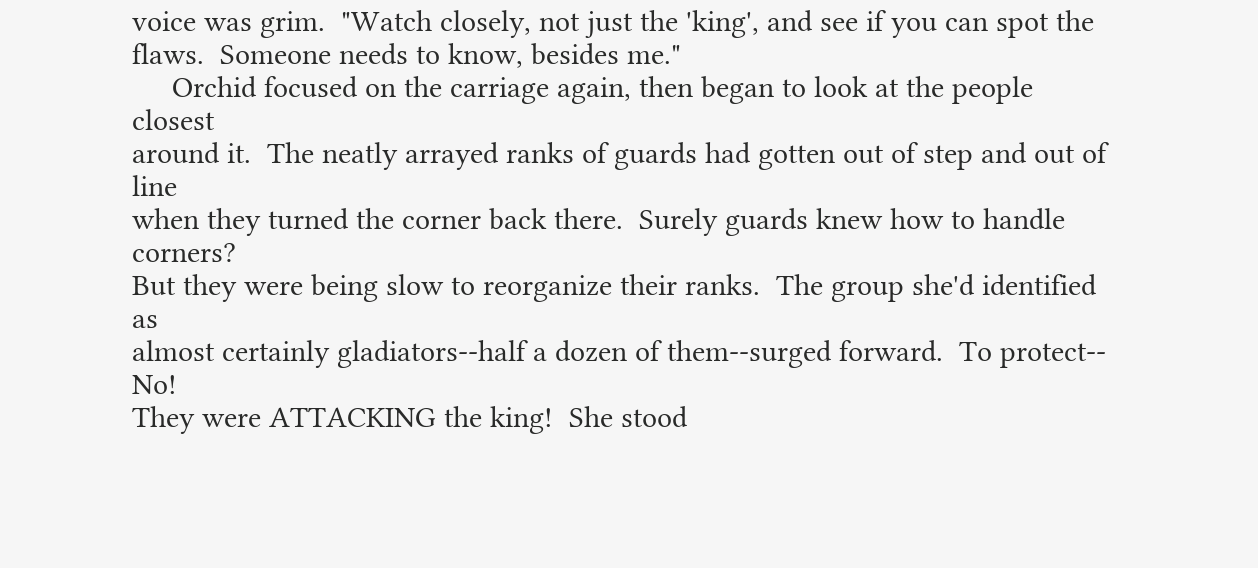voice was grim.  "Watch closely, not just the 'king', and see if you can spot the
flaws.  Someone needs to know, besides me."
     Orchid focused on the carriage again, then began to look at the people closest
around it.  The neatly arrayed ranks of guards had gotten out of step and out of line
when they turned the corner back there.  Surely guards knew how to handle corners?
But they were being slow to reorganize their ranks.  The group she'd identified as
almost certainly gladiators--half a dozen of them--surged forward.  To protect--  No!
They were ATTACKING the king!  She stood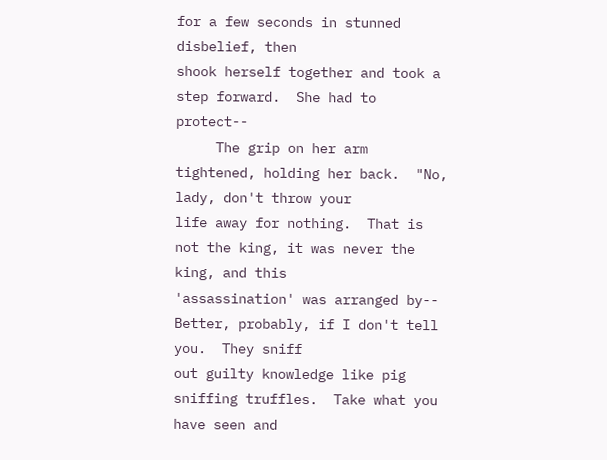for a few seconds in stunned disbelief, then
shook herself together and took a step forward.  She had to protect--
     The grip on her arm tightened, holding her back.  "No, lady, don't throw your
life away for nothing.  That is not the king, it was never the king, and this
'assassination' was arranged by--  Better, probably, if I don't tell you.  They sniff
out guilty knowledge like pig sniffing truffles.  Take what you have seen and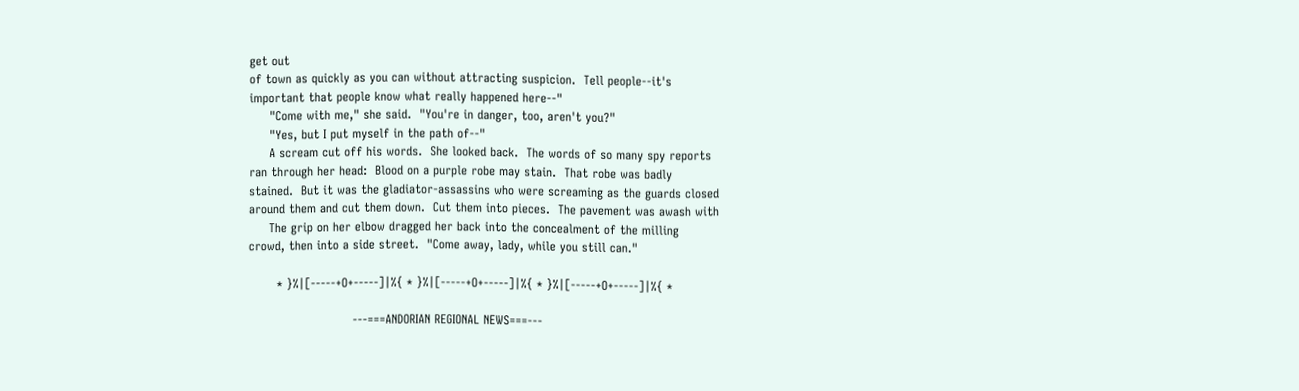get out
of town as quickly as you can without attracting suspicion.  Tell people--it's
important that people know what really happened here--"
     "Come with me," she said.  "You're in danger, too, aren't you?"
     "Yes, but I put myself in the path of--"
     A scream cut off his words.  She looked back.  The words of so many spy reports
ran through her head:  Blood on a purple robe may stain.  That robe was badly
stained.  But it was the gladiator-assassins who were screaming as the guards closed
around them and cut them down.  Cut them into pieces.  The pavement was awash with
     The grip on her elbow dragged her back into the concealment of the milling
crowd, then into a side street.  "Come away, lady, while you still can."

       * }%|[-----+O+-----]|%{ * }%|[-----+O+-----]|%{ * }%|[-----+O+-----]|%{ *

                          ---===ANDORIAN REGIONAL NEWS===---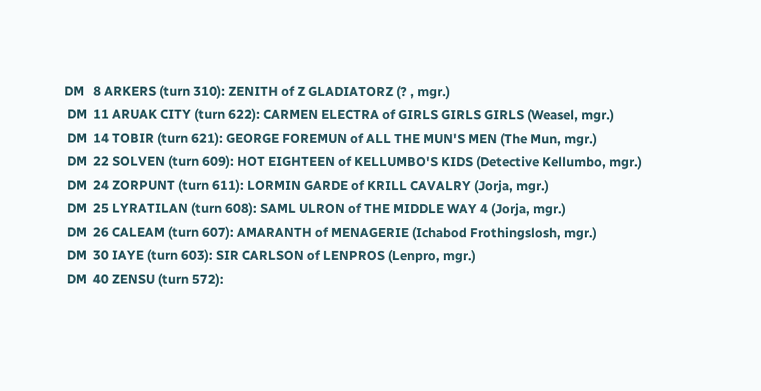DM   8 ARKERS (turn 310): ZENITH of Z GLADIATORZ (? , mgr.)
 DM  11 ARUAK CITY (turn 622): CARMEN ELECTRA of GIRLS GIRLS GIRLS (Weasel, mgr.)
 DM  14 TOBIR (turn 621): GEORGE FOREMUN of ALL THE MUN'S MEN (The Mun, mgr.)
 DM  22 SOLVEN (turn 609): HOT EIGHTEEN of KELLUMBO'S KIDS (Detective Kellumbo, mgr.)
 DM  24 ZORPUNT (turn 611): LORMIN GARDE of KRILL CAVALRY (Jorja, mgr.)
 DM  25 LYRATILAN (turn 608): SAML ULRON of THE MIDDLE WAY 4 (Jorja, mgr.)
 DM  26 CALEAM (turn 607): AMARANTH of MENAGERIE (Ichabod Frothingslosh, mgr.)
 DM  30 IAYE (turn 603): SIR CARLSON of LENPROS (Lenpro, mgr.)
 DM  40 ZENSU (turn 572):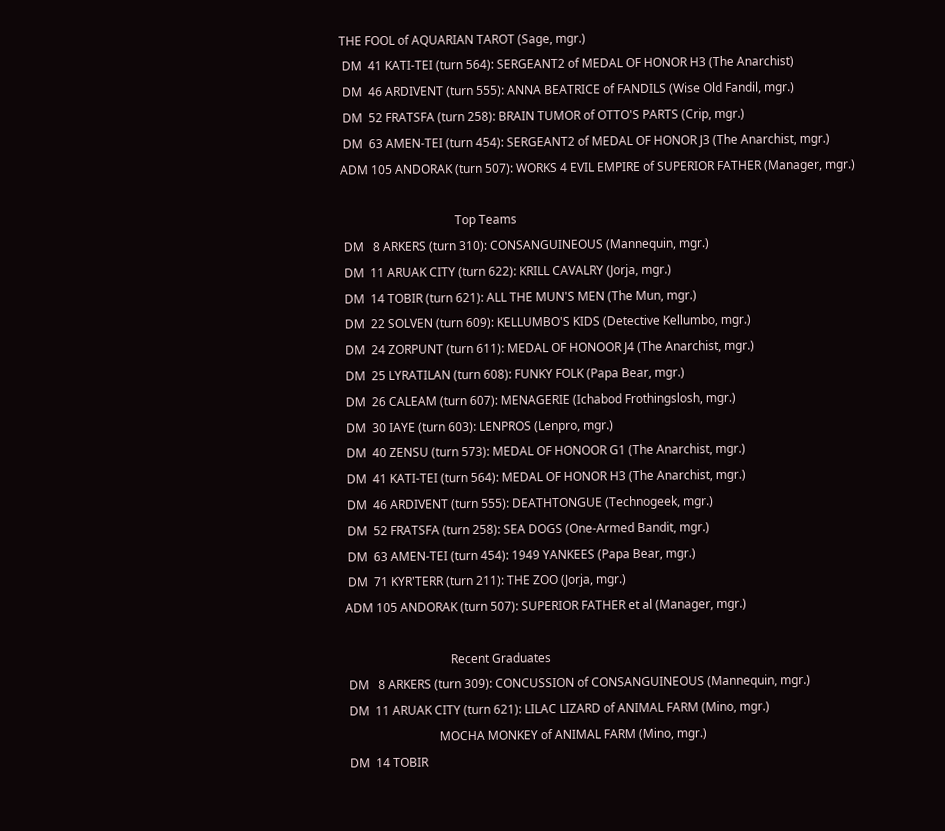THE FOOL of AQUARIAN TAROT (Sage, mgr.)
 DM  41 KATI-TEI (turn 564): SERGEANT2 of MEDAL OF HONOR H3 (The Anarchist)
 DM  46 ARDIVENT (turn 555): ANNA BEATRICE of FANDILS (Wise Old Fandil, mgr.)
 DM  52 FRATSFA (turn 258): BRAIN TUMOR of OTTO'S PARTS (Crip, mgr.)
 DM  63 AMEN-TEI (turn 454): SERGEANT2 of MEDAL OF HONOR J3 (The Anarchist, mgr.)
ADM 105 ANDORAK (turn 507): WORKS 4 EVIL EMPIRE of SUPERIOR FATHER (Manager, mgr.)

                                      Top Teams
 DM   8 ARKERS (turn 310): CONSANGUINEOUS (Mannequin, mgr.)
 DM  11 ARUAK CITY (turn 622): KRILL CAVALRY (Jorja, mgr.)
 DM  14 TOBIR (turn 621): ALL THE MUN'S MEN (The Mun, mgr.)
 DM  22 SOLVEN (turn 609): KELLUMBO'S KIDS (Detective Kellumbo, mgr.)
 DM  24 ZORPUNT (turn 611): MEDAL OF HONOOR J4 (The Anarchist, mgr.)
 DM  25 LYRATILAN (turn 608): FUNKY FOLK (Papa Bear, mgr.)
 DM  26 CALEAM (turn 607): MENAGERIE (Ichabod Frothingslosh, mgr.)
 DM  30 IAYE (turn 603): LENPROS (Lenpro, mgr.)
 DM  40 ZENSU (turn 573): MEDAL OF HONOOR G1 (The Anarchist, mgr.)
 DM  41 KATI-TEI (turn 564): MEDAL OF HONOR H3 (The Anarchist, mgr.)
 DM  46 ARDIVENT (turn 555): DEATHTONGUE (Technogeek, mgr.)
 DM  52 FRATSFA (turn 258): SEA DOGS (One-Armed Bandit, mgr.)
 DM  63 AMEN-TEI (turn 454): 1949 YANKEES (Papa Bear, mgr.)
 DM  71 KYR'TERR (turn 211): THE ZOO (Jorja, mgr.)
ADM 105 ANDORAK (turn 507): SUPERIOR FATHER et al (Manager, mgr.)

                                   Recent Graduates
 DM   8 ARKERS (turn 309): CONCUSSION of CONSANGUINEOUS (Mannequin, mgr.)
 DM  11 ARUAK CITY (turn 621): LILAC LIZARD of ANIMAL FARM (Mino, mgr.)
                               MOCHA MONKEY of ANIMAL FARM (Mino, mgr.)
 DM  14 TOBIR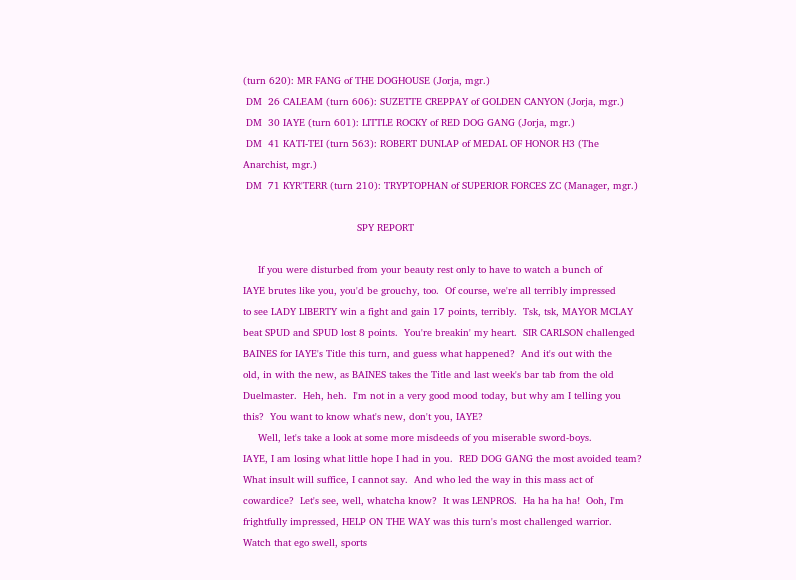(turn 620): MR FANG of THE DOGHOUSE (Jorja, mgr.)
 DM  26 CALEAM (turn 606): SUZETTE CREPPAY of GOLDEN CANYON (Jorja, mgr.)
 DM  30 IAYE (turn 601): LITTLE ROCKY of RED DOG GANG (Jorja, mgr.)
 DM  41 KATI-TEI (turn 563): ROBERT DUNLAP of MEDAL OF HONOR H3 (The Anarchist, mgr.)
 DM  71 KYR'TERR (turn 210): TRYPTOPHAN of SUPERIOR FORCES ZC (Manager, mgr.)

                                      SPY REPORT

     If you were disturbed from your beauty rest only to have to watch a bunch of
IAYE brutes like you, you'd be grouchy, too.  Of course, we're all terribly impressed
to see LADY LIBERTY win a fight and gain 17 points, terribly.  Tsk, tsk, MAYOR MCLAY
beat SPUD and SPUD lost 8 points.  You're breakin' my heart.  SIR CARLSON challenged
BAINES for IAYE's Title this turn, and guess what happened?  And it's out with the
old, in with the new, as BAINES takes the Title and last week's bar tab from the old
Duelmaster.  Heh, heh.  I'm not in a very good mood today, but why am I telling you
this?  You want to know what's new, don't you, IAYE?
     Well, let's take a look at some more misdeeds of you miserable sword-boys.
IAYE, I am losing what little hope I had in you.  RED DOG GANG the most avoided team?
What insult will suffice, I cannot say.  And who led the way in this mass act of
cowardice?  Let's see, well, whatcha know?  It was LENPROS.  Ha ha ha ha!  Ooh, I'm
frightfully impressed, HELP ON THE WAY was this turn's most challenged warrior.
Watch that ego swell, sports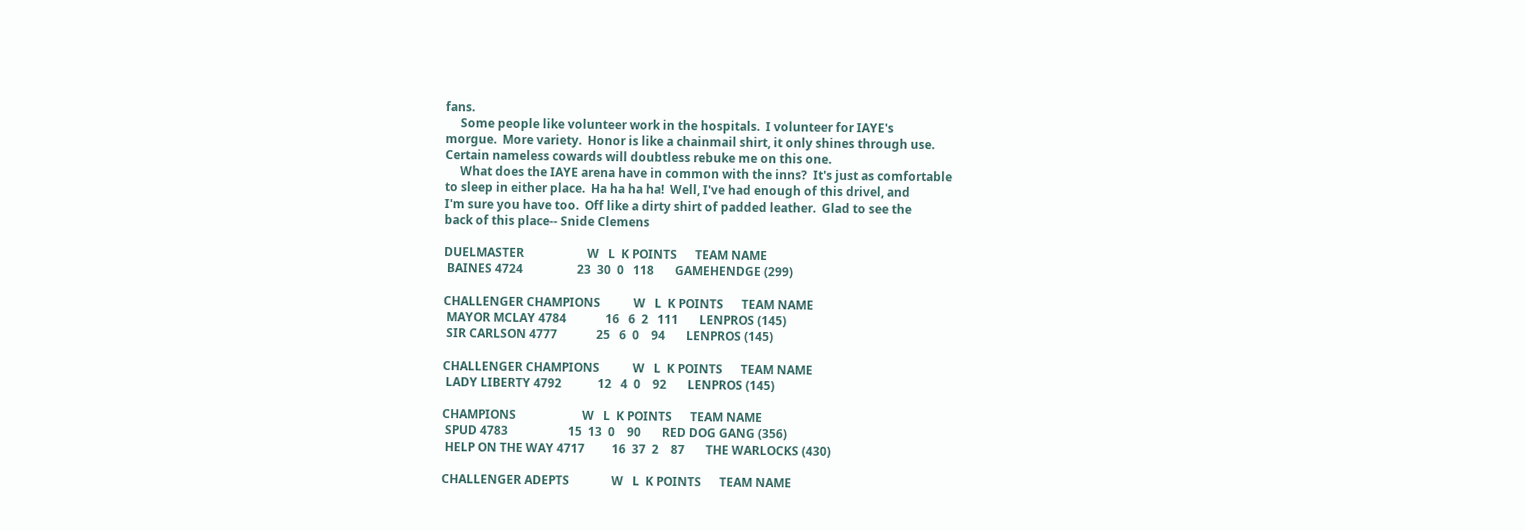fans.
     Some people like volunteer work in the hospitals.  I volunteer for IAYE's
morgue.  More variety.  Honor is like a chainmail shirt, it only shines through use.
Certain nameless cowards will doubtless rebuke me on this one.
     What does the IAYE arena have in common with the inns?  It's just as comfortable
to sleep in either place.  Ha ha ha ha!  Well, I've had enough of this drivel, and
I'm sure you have too.  Off like a dirty shirt of padded leather.  Glad to see the
back of this place-- Snide Clemens

DUELMASTER                     W   L  K POINTS      TEAM NAME
 BAINES 4724                  23  30  0   118       GAMEHENDGE (299)

CHALLENGER CHAMPIONS           W   L  K POINTS      TEAM NAME
 MAYOR MCLAY 4784             16   6  2   111       LENPROS (145)
 SIR CARLSON 4777             25   6  0    94       LENPROS (145)

CHALLENGER CHAMPIONS           W   L  K POINTS      TEAM NAME
 LADY LIBERTY 4792            12   4  0    92       LENPROS (145)

CHAMPIONS                      W   L  K POINTS      TEAM NAME
 SPUD 4783                    15  13  0    90       RED DOG GANG (356)
 HELP ON THE WAY 4717         16  37  2    87       THE WARLOCKS (430)

CHALLENGER ADEPTS              W   L  K POINTS      TEAM NAME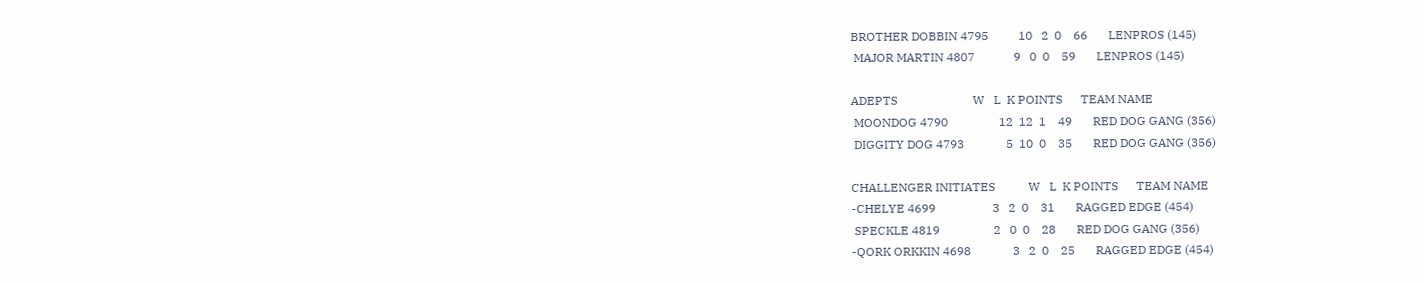BROTHER DOBBIN 4795          10   2  0    66       LENPROS (145)
 MAJOR MARTIN 4807             9   0  0    59       LENPROS (145)

ADEPTS                         W   L  K POINTS      TEAM NAME
 MOONDOG 4790                 12  12  1    49       RED DOG GANG (356)
 DIGGITY DOG 4793              5  10  0    35       RED DOG GANG (356)

CHALLENGER INITIATES           W   L  K POINTS      TEAM NAME
-CHELYE 4699                   3   2  0    31       RAGGED EDGE (454)
 SPECKLE 4819                  2   0  0    28       RED DOG GANG (356)
-QORK ORKKIN 4698              3   2  0    25       RAGGED EDGE (454)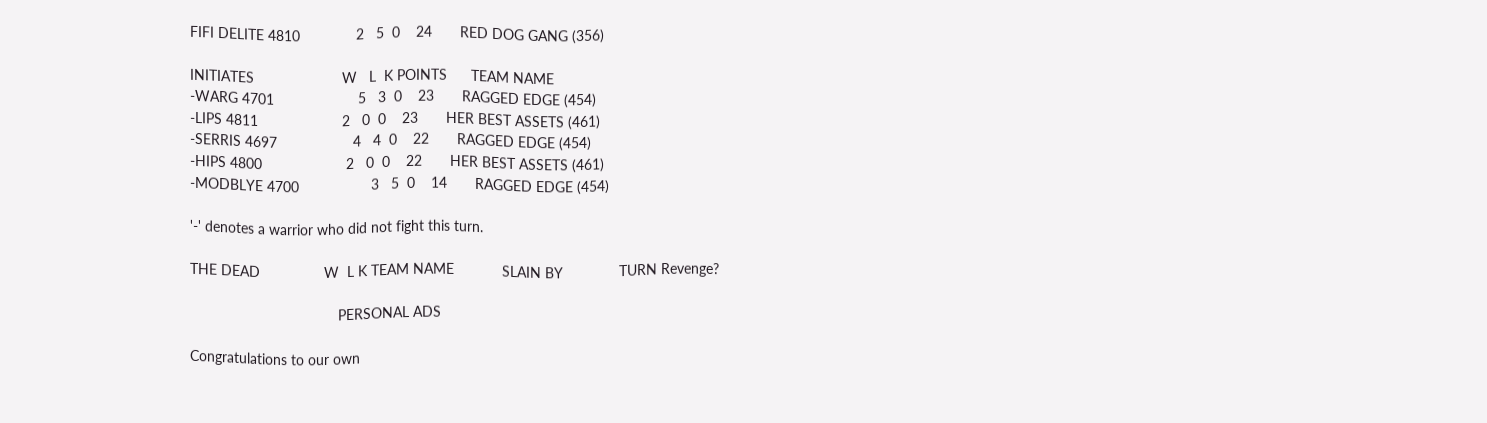FIFI DELITE 4810              2   5  0    24       RED DOG GANG (356)

INITIATES                      W   L  K POINTS      TEAM NAME
-WARG 4701                     5   3  0    23       RAGGED EDGE (454)
-LIPS 4811                     2   0  0    23       HER BEST ASSETS (461)
-SERRIS 4697                   4   4  0    22       RAGGED EDGE (454)
-HIPS 4800                     2   0  0    22       HER BEST ASSETS (461)
-MODBLYE 4700                  3   5  0    14       RAGGED EDGE (454)

'-' denotes a warrior who did not fight this turn.

THE DEAD                W  L K TEAM NAME            SLAIN BY              TURN Revenge?

                                     PERSONAL ADS

Congratulations to our own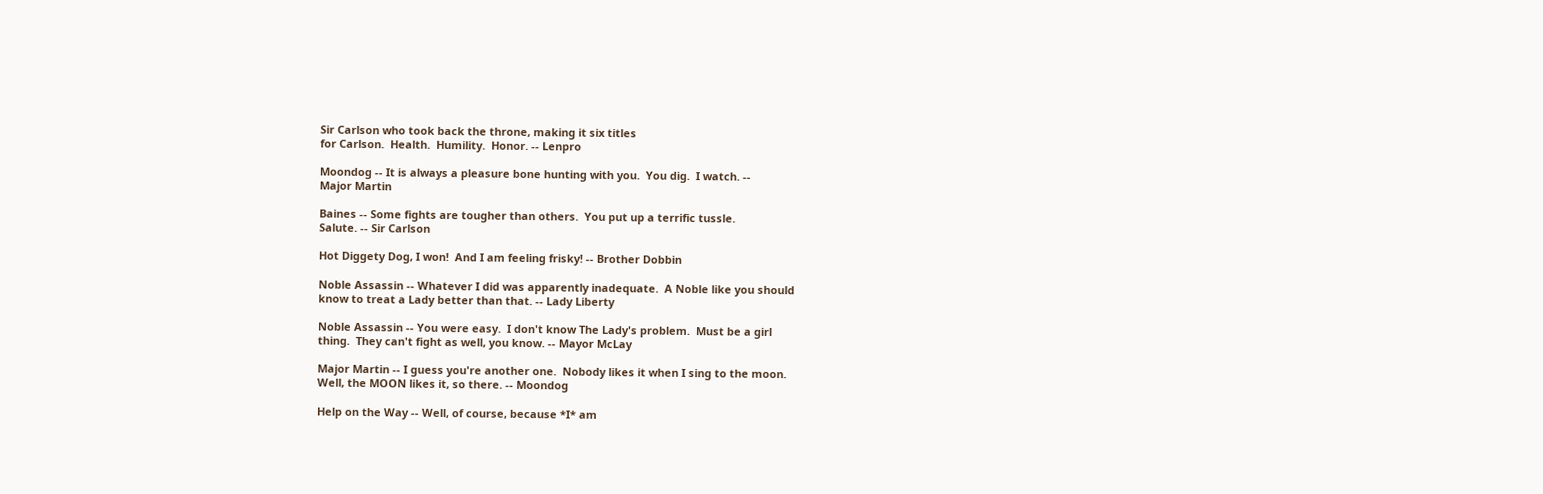Sir Carlson who took back the throne, making it six titles
for Carlson.  Health.  Humility.  Honor. -- Lenpro

Moondog -- It is always a pleasure bone hunting with you.  You dig.  I watch. --
Major Martin

Baines -- Some fights are tougher than others.  You put up a terrific tussle.
Salute. -- Sir Carlson

Hot Diggety Dog, I won!  And I am feeling frisky! -- Brother Dobbin

Noble Assassin -- Whatever I did was apparently inadequate.  A Noble like you should
know to treat a Lady better than that. -- Lady Liberty

Noble Assassin -- You were easy.  I don't know The Lady's problem.  Must be a girl
thing.  They can't fight as well, you know. -- Mayor McLay

Major Martin -- I guess you're another one.  Nobody likes it when I sing to the moon.
Well, the MOON likes it, so there. -- Moondog

Help on the Way -- Well, of course, because *I* am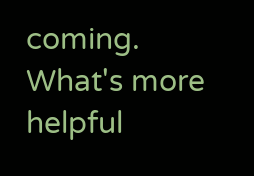coming.  What's more helpful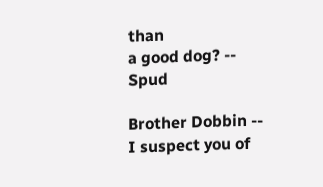than
a good dog? -- Spud

Brother Dobbin -- I suspect you of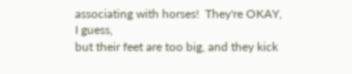associating with horses!  They're OKAY, I guess,
but their feet are too big, and they kick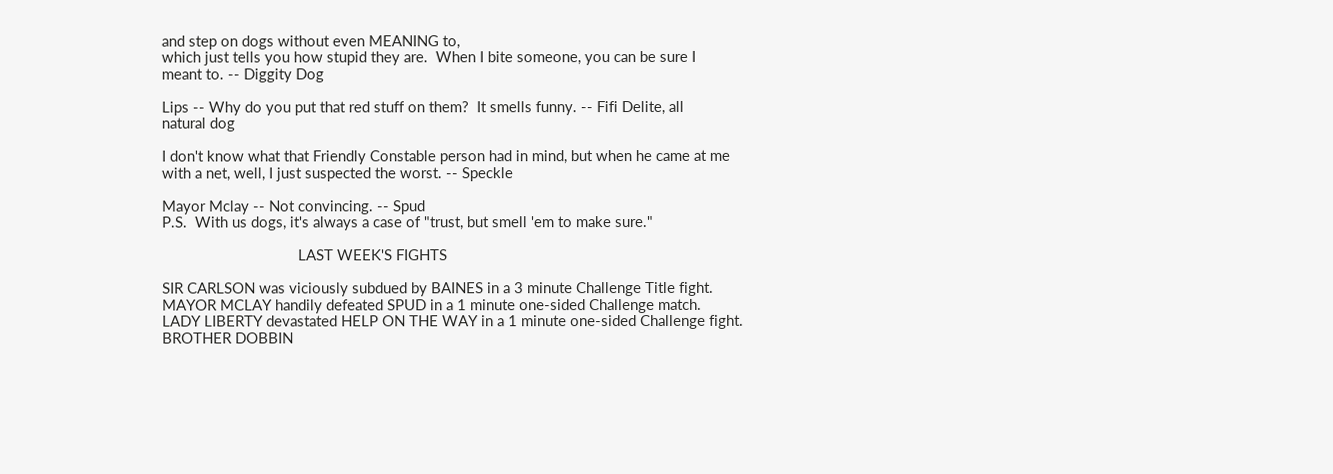and step on dogs without even MEANING to,
which just tells you how stupid they are.  When I bite someone, you can be sure I
meant to. -- Diggity Dog

Lips -- Why do you put that red stuff on them?  It smells funny. -- Fifi Delite, all
natural dog

I don't know what that Friendly Constable person had in mind, but when he came at me
with a net, well, I just suspected the worst. -- Speckle

Mayor Mclay -- Not convincing. -- Spud
P.S.  With us dogs, it's always a case of "trust, but smell 'em to make sure."

                                  LAST WEEK'S FIGHTS

SIR CARLSON was viciously subdued by BAINES in a 3 minute Challenge Title fight.
MAYOR MCLAY handily defeated SPUD in a 1 minute one-sided Challenge match.
LADY LIBERTY devastated HELP ON THE WAY in a 1 minute one-sided Challenge fight.
BROTHER DOBBIN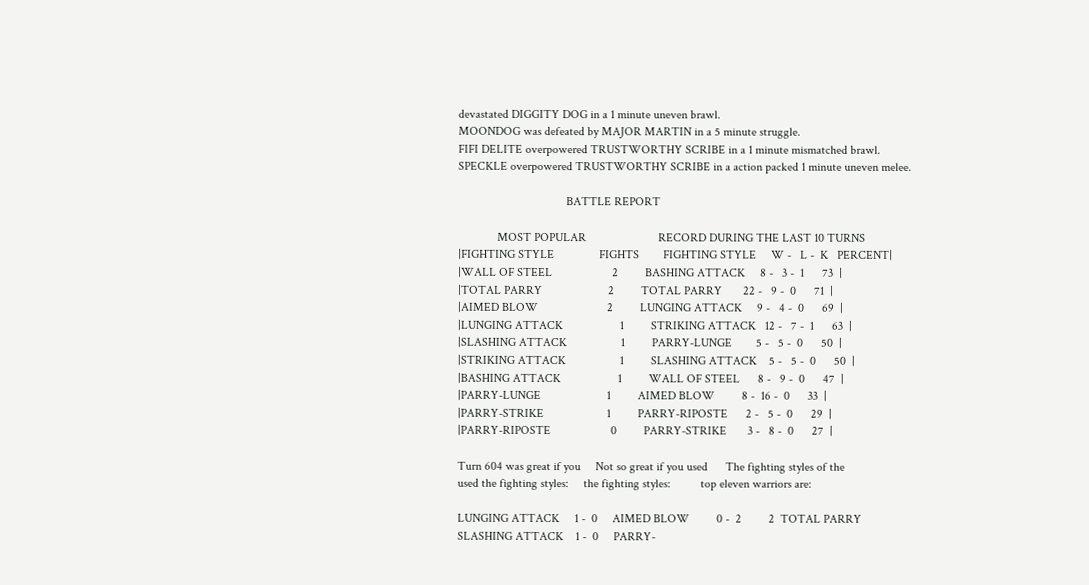devastated DIGGITY DOG in a 1 minute uneven brawl.
MOONDOG was defeated by MAJOR MARTIN in a 5 minute struggle.
FIFI DELITE overpowered TRUSTWORTHY SCRIBE in a 1 minute mismatched brawl.
SPECKLE overpowered TRUSTWORTHY SCRIBE in a action packed 1 minute uneven melee.

                                    BATTLE REPORT

             MOST POPULAR                        RECORD DURING THE LAST 10 TURNS
|FIGHTING STYLE               FIGHTS        FIGHTING STYLE     W -   L -  K   PERCENT|
|WALL OF STEEL                    2         BASHING ATTACK     8 -   3 -  1      73  |
|TOTAL PARRY                      2         TOTAL PARRY       22 -   9 -  0      71  |
|AIMED BLOW                       2         LUNGING ATTACK     9 -   4 -  0      69  |
|LUNGING ATTACK                   1         STRIKING ATTACK   12 -   7 -  1      63  |
|SLASHING ATTACK                  1         PARRY-LUNGE        5 -   5 -  0      50  |
|STRIKING ATTACK                  1         SLASHING ATTACK    5 -   5 -  0      50  |
|BASHING ATTACK                   1         WALL OF STEEL      8 -   9 -  0      47  |
|PARRY-LUNGE                      1         AIMED BLOW         8 -  16 -  0      33  |
|PARRY-STRIKE                     1         PARRY-RIPOSTE      2 -   5 -  0      29  |
|PARRY-RIPOSTE                    0         PARRY-STRIKE       3 -   8 -  0      27  |

Turn 604 was great if you     Not so great if you used      The fighting styles of the
used the fighting styles:     the fighting styles:          top eleven warriors are:

LUNGING ATTACK     1 -  0     AIMED BLOW         0 -  2         2  TOTAL PARRY
SLASHING ATTACK    1 -  0     PARRY-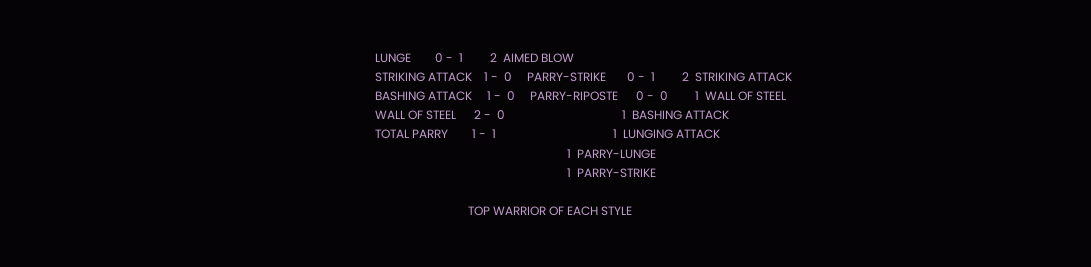LUNGE        0 -  1         2  AIMED BLOW
STRIKING ATTACK    1 -  0     PARRY-STRIKE       0 -  1         2  STRIKING ATTACK
BASHING ATTACK     1 -  0     PARRY-RIPOSTE      0 -  0         1  WALL OF STEEL
WALL OF STEEL      2 -  0                                       1  BASHING ATTACK
TOTAL PARRY        1 -  1                                       1  LUNGING ATTACK
                                                                1  PARRY-LUNGE
                                                                1  PARRY-STRIKE

                               TOP WARRIOR OF EACH STYLE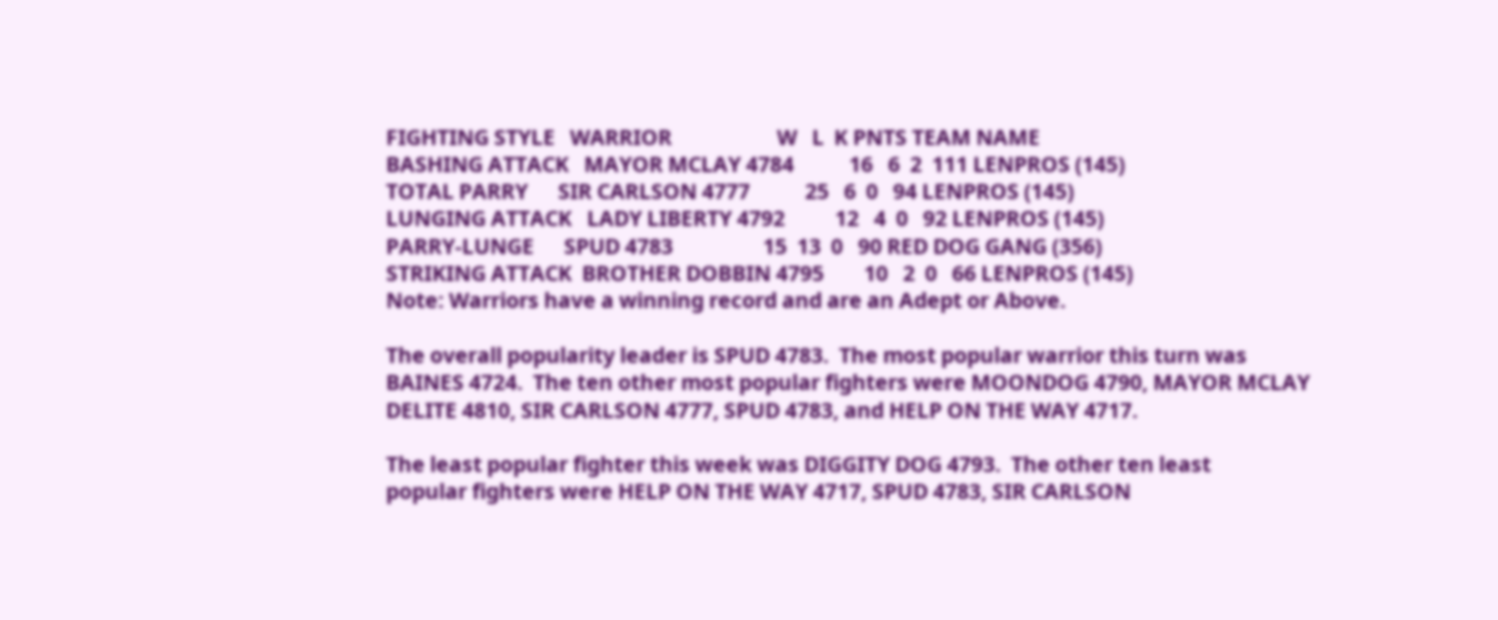FIGHTING STYLE   WARRIOR                     W   L  K PNTS TEAM NAME
BASHING ATTACK   MAYOR MCLAY 4784           16   6  2  111 LENPROS (145)
TOTAL PARRY      SIR CARLSON 4777           25   6  0   94 LENPROS (145)
LUNGING ATTACK   LADY LIBERTY 4792          12   4  0   92 LENPROS (145)
PARRY-LUNGE      SPUD 4783                  15  13  0   90 RED DOG GANG (356)
STRIKING ATTACK  BROTHER DOBBIN 4795        10   2  0   66 LENPROS (145)
Note: Warriors have a winning record and are an Adept or Above.

The overall popularity leader is SPUD 4783.  The most popular warrior this turn was
BAINES 4724.  The ten other most popular fighters were MOONDOG 4790, MAYOR MCLAY
DELITE 4810, SIR CARLSON 4777, SPUD 4783, and HELP ON THE WAY 4717.

The least popular fighter this week was DIGGITY DOG 4793.  The other ten least
popular fighters were HELP ON THE WAY 4717, SPUD 4783, SIR CARLSON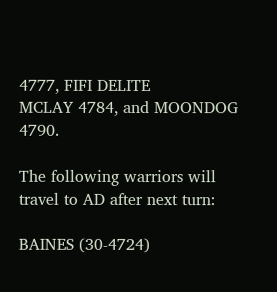4777, FIFI DELITE
MCLAY 4784, and MOONDOG 4790.

The following warriors will travel to AD after next turn:

BAINES (30-4724)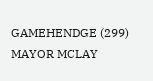GAMEHENDGE (299)
MAYOR MCLAY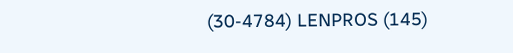(30-4784) LENPROS (145)